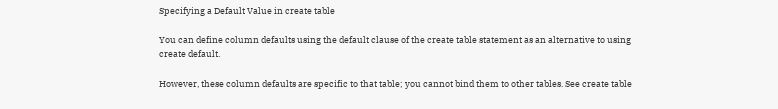Specifying a Default Value in create table

You can define column defaults using the default clause of the create table statement as an alternative to using create default.

However, these column defaults are specific to that table; you cannot bind them to other tables. See create table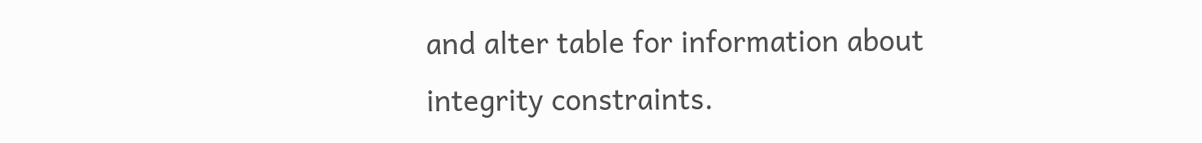and alter table for information about integrity constraints.